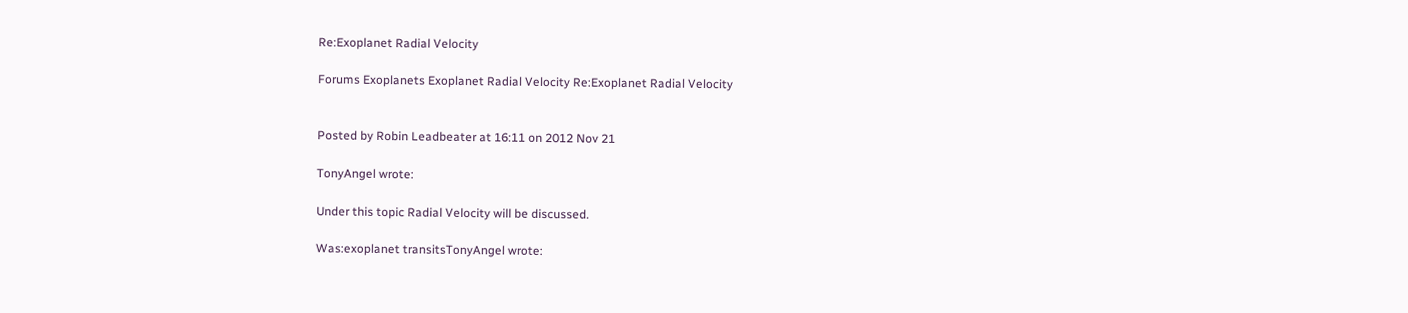Re:Exoplanet Radial Velocity

Forums Exoplanets Exoplanet Radial Velocity Re:Exoplanet Radial Velocity


Posted by Robin Leadbeater at 16:11 on 2012 Nov 21

TonyAngel wrote:

Under this topic Radial Velocity will be discussed.

Was:exoplanet transitsTonyAngel wrote: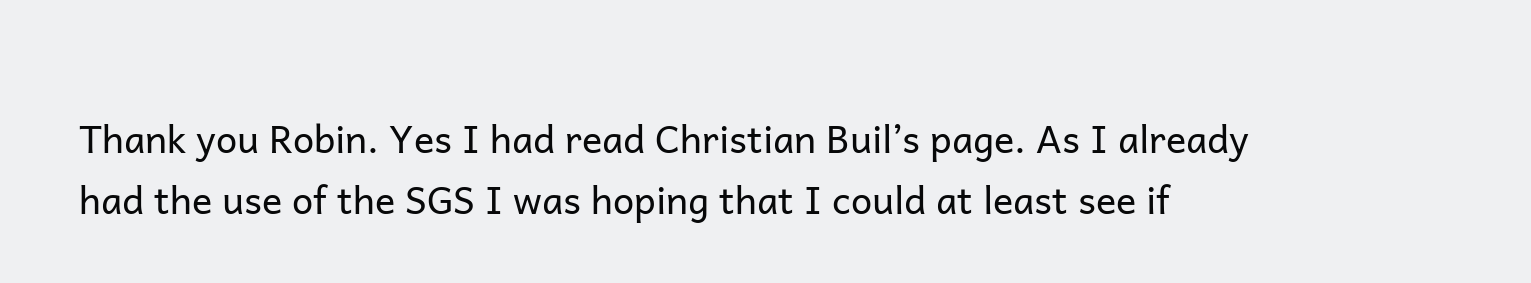Thank you Robin. Yes I had read Christian Buil’s page. As I already had the use of the SGS I was hoping that I could at least see if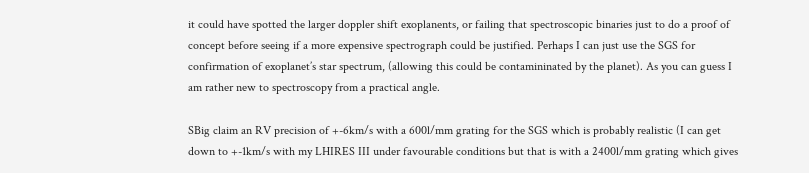it could have spotted the larger doppler shift exoplanents, or failing that spectroscopic binaries just to do a proof of concept before seeing if a more expensive spectrograph could be justified. Perhaps I can just use the SGS for confirmation of exoplanet’s star spectrum, (allowing this could be contamininated by the planet). As you can guess I am rather new to spectroscopy from a practical angle.

SBig claim an RV precision of +-6km/s with a 600l/mm grating for the SGS which is probably realistic (I can get down to +-1km/s with my LHIRES III under favourable conditions but that is with a 2400l/mm grating which gives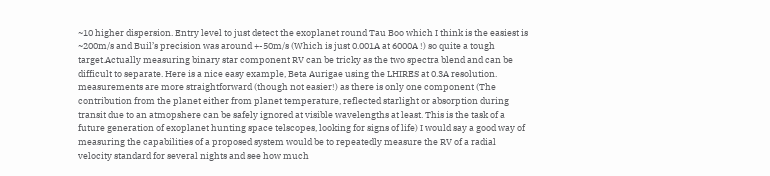~10 higher dispersion. Entry level to just detect the exoplanet round Tau Boo which I think is the easiest is ~200m/s and Buil’s precision was around +-50m/s (Which is just 0.001A at 6000A !) so quite a tough target.Actually measuring binary star component RV can be tricky as the two spectra blend and can be difficult to separate. Here is a nice easy example, Beta Aurigae using the LHIRES at 0.3A resolution. measurements are more straightforward (though not easier!) as there is only one component (The contribution from the planet either from planet temperature, reflected starlight or absorption during transit due to an atmopshere can be safely ignored at visible wavelengths at least. This is the task of a future generation of exoplanet hunting space telscopes, looking for signs of life) I would say a good way of measuring the capabilities of a proposed system would be to repeatedly measure the RV of a radial velocity standard for several nights and see how much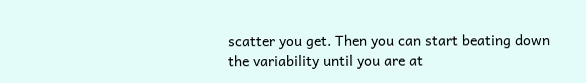scatter you get. Then you can start beating down the variability until you are at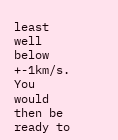least well below +-1km/s. You would then be ready to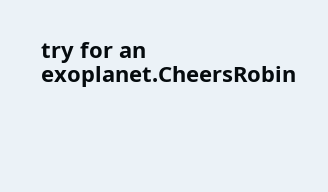try for an exoplanet.CheersRobin